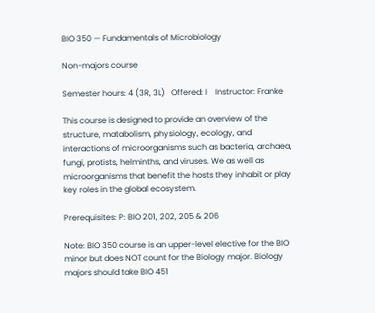BIO 350 — Fundamentals of Microbiology

Non-majors course

Semester hours: 4 (3R, 3L)   Offered: I    Instructor: Franke

This course is designed to provide an overview of the structure, matabolism, physiology, ecology, and interactions of microorganisms such as bacteria, archaea, fungi, protists, helminths, and viruses. We as well as microorganisms that benefit the hosts they inhabit or play key roles in the global ecosystem.

Prerequisites: P: BIO 201, 202, 205 & 206

Note: BIO 350 course is an upper-level elective for the BIO minor but does NOT count for the Biology major. Biology majors should take BIO 451